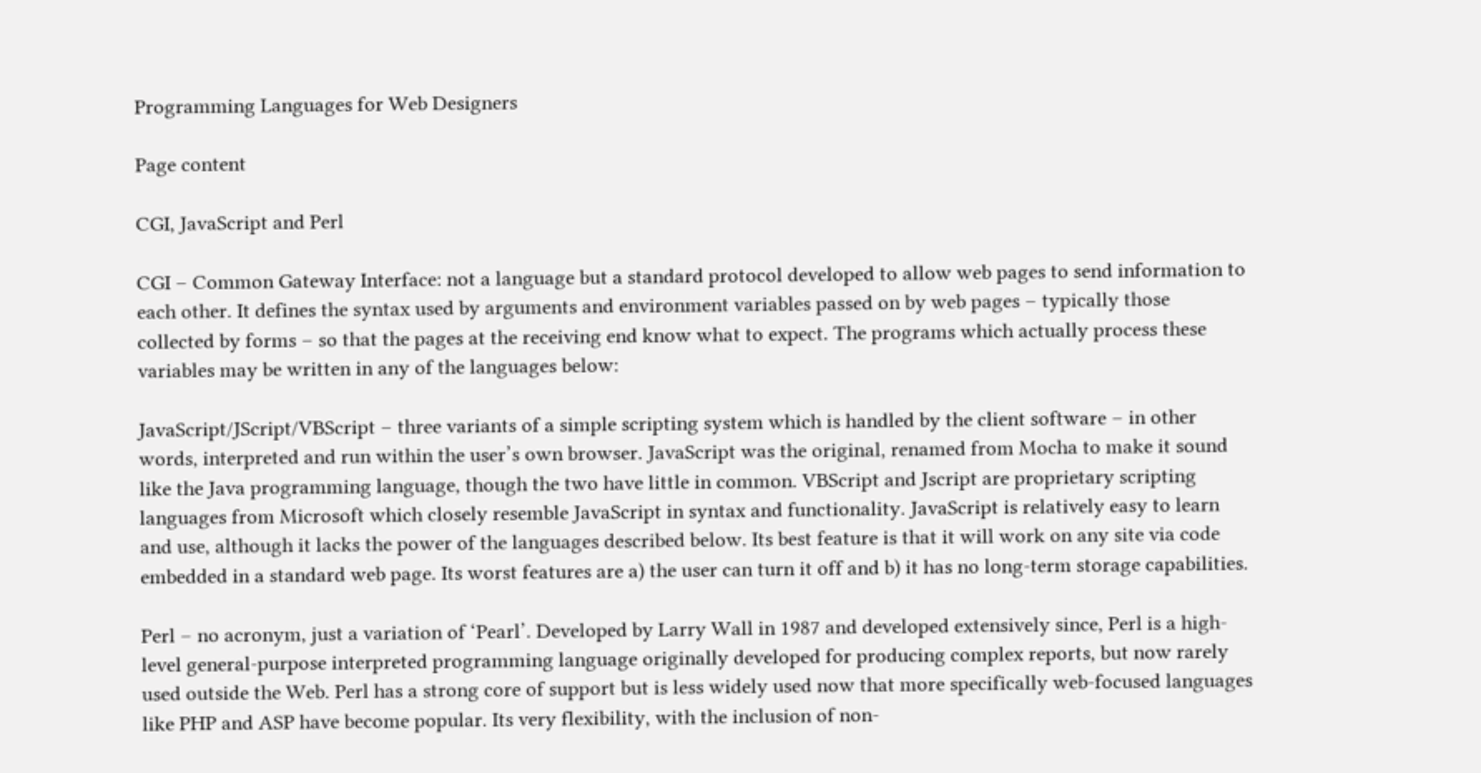Programming Languages for Web Designers

Page content

CGI, JavaScript and Perl

CGI – Common Gateway Interface: not a language but a standard protocol developed to allow web pages to send information to each other. It defines the syntax used by arguments and environment variables passed on by web pages – typically those collected by forms – so that the pages at the receiving end know what to expect. The programs which actually process these variables may be written in any of the languages below:

JavaScript/JScript/VBScript – three variants of a simple scripting system which is handled by the client software – in other words, interpreted and run within the user’s own browser. JavaScript was the original, renamed from Mocha to make it sound like the Java programming language, though the two have little in common. VBScript and Jscript are proprietary scripting languages from Microsoft which closely resemble JavaScript in syntax and functionality. JavaScript is relatively easy to learn and use, although it lacks the power of the languages described below. Its best feature is that it will work on any site via code embedded in a standard web page. Its worst features are a) the user can turn it off and b) it has no long-term storage capabilities.

Perl – no acronym, just a variation of ‘Pearl’. Developed by Larry Wall in 1987 and developed extensively since, Perl is a high-level general-purpose interpreted programming language originally developed for producing complex reports, but now rarely used outside the Web. Perl has a strong core of support but is less widely used now that more specifically web-focused languages like PHP and ASP have become popular. Its very flexibility, with the inclusion of non-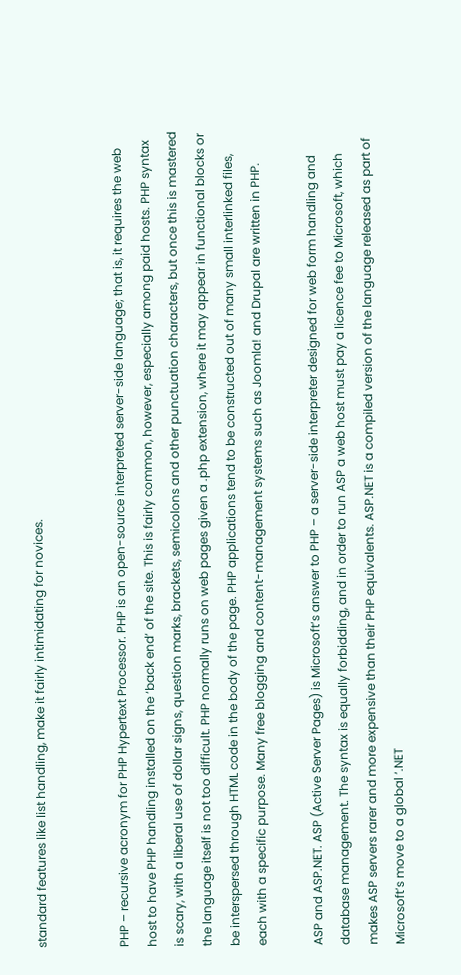standard features like list handling, make it fairly intimidating for novices.


PHP – recursive acronym for PHP Hypertext Processor. PHP is an open-source interpreted server-side language; that is, it requires the web host to have PHP handling installed on the ‘back end’ of the site. This is fairly common, however, especially among paid hosts. PHP syntax is scary, with a liberal use of dollar signs, question marks, brackets, semicolons and other punctuation characters, but once this is mastered the language itself is not too difficult. PHP normally runs on web pages given a .php extension, where it may appear in functional blocks or be interspersed through HTML code in the body of the page. PHP applications tend to be constructed out of many small interlinked files, each with a specific purpose. Many free blogging and content-management systems such as Joomla! and Drupal are written in PHP.

ASP and ASP.NET. ASP (Active Server Pages) is Microsoft’s answer to PHP – a server-side interpreter designed for web form handling and database management. The syntax is equally forbidding, and in order to run ASP a web host must pay a licence fee to Microsoft, which makes ASP servers rarer and more expensive than their PHP equivalents. ASP.NET is a compiled version of the language released as part of Microsoft’s move to a global ‘.NET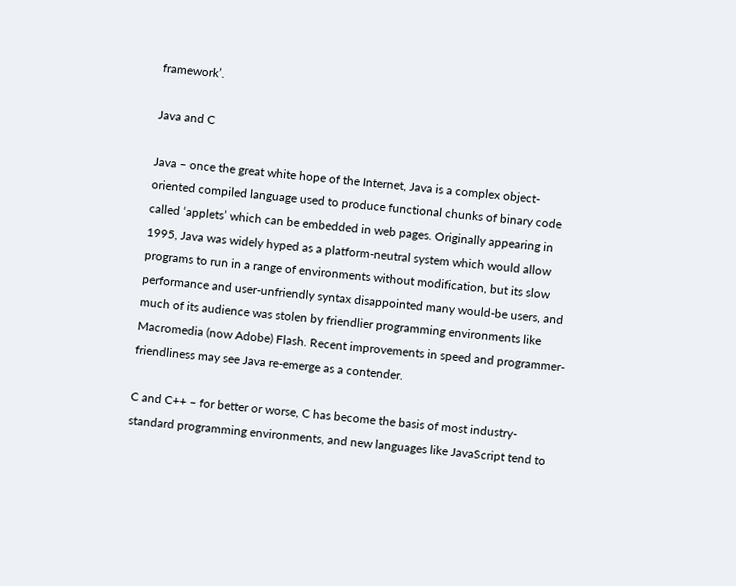framework’.

Java and C

Java – once the great white hope of the Internet, Java is a complex object-oriented compiled language used to produce functional chunks of binary code called ‘applets’ which can be embedded in web pages. Originally appearing in 1995, Java was widely hyped as a platform-neutral system which would allow programs to run in a range of environments without modification, but its slow performance and user-unfriendly syntax disappointed many would-be users, and much of its audience was stolen by friendlier programming environments like Macromedia (now Adobe) Flash. Recent improvements in speed and programmer-friendliness may see Java re-emerge as a contender.

C and C++ – for better or worse, C has become the basis of most industry-standard programming environments, and new languages like JavaScript tend to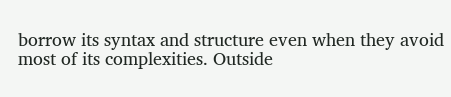borrow its syntax and structure even when they avoid most of its complexities. Outside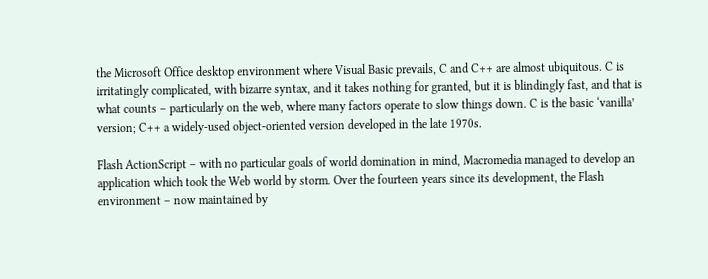the Microsoft Office desktop environment where Visual Basic prevails, C and C++ are almost ubiquitous. C is irritatingly complicated, with bizarre syntax, and it takes nothing for granted, but it is blindingly fast, and that is what counts – particularly on the web, where many factors operate to slow things down. C is the basic ‘vanilla’ version; C++ a widely-used object-oriented version developed in the late 1970s.

Flash ActionScript – with no particular goals of world domination in mind, Macromedia managed to develop an application which took the Web world by storm. Over the fourteen years since its development, the Flash environment – now maintained by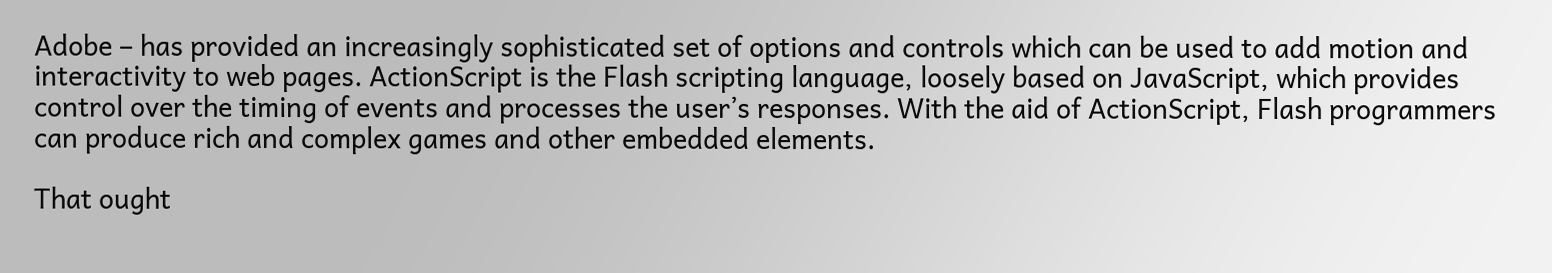Adobe – has provided an increasingly sophisticated set of options and controls which can be used to add motion and interactivity to web pages. ActionScript is the Flash scripting language, loosely based on JavaScript, which provides control over the timing of events and processes the user’s responses. With the aid of ActionScript, Flash programmers can produce rich and complex games and other embedded elements.

That ought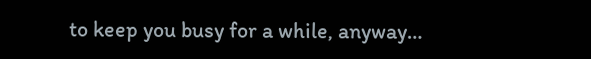to keep you busy for a while, anyway…